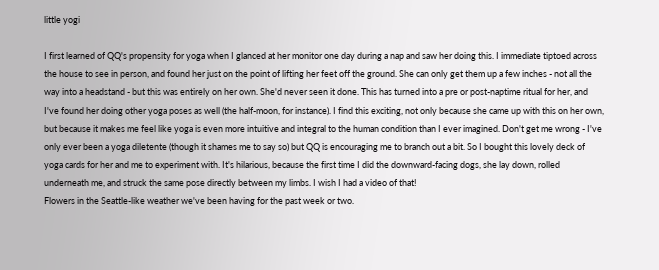little yogi

I first learned of QQ's propensity for yoga when I glanced at her monitor one day during a nap and saw her doing this. I immediate tiptoed across the house to see in person, and found her just on the point of lifting her feet off the ground. She can only get them up a few inches - not all the way into a headstand - but this was entirely on her own. She'd never seen it done. This has turned into a pre or post-naptime ritual for her, and I've found her doing other yoga poses as well (the half-moon, for instance). I find this exciting, not only because she came up with this on her own, but because it makes me feel like yoga is even more intuitive and integral to the human condition than I ever imagined. Don't get me wrong - I've only ever been a yoga diletente (though it shames me to say so) but QQ is encouraging me to branch out a bit. So I bought this lovely deck of yoga cards for her and me to experiment with. It's hilarious, because the first time I did the downward-facing dogs, she lay down, rolled underneath me, and struck the same pose directly between my limbs. I wish I had a video of that!
Flowers in the Seattle-like weather we've been having for the past week or two.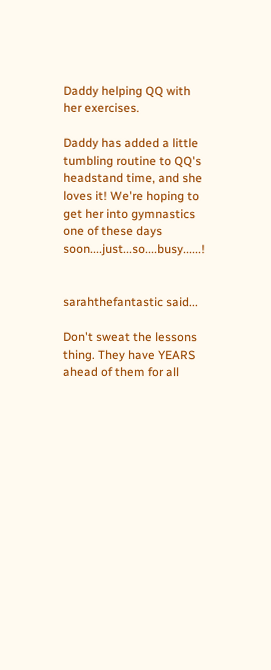Daddy helping QQ with her exercises.

Daddy has added a little tumbling routine to QQ's headstand time, and she loves it! We're hoping to get her into gymnastics one of these days soon....just...so....busy......!


sarahthefantastic said...

Don't sweat the lessons thing. They have YEARS ahead of them for all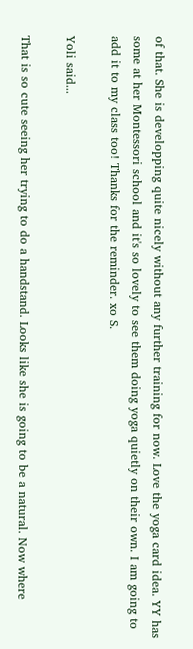of that. She is developping quite nicely without any further training for now. Love the yoga card idea. YY has some at her Montessori school and it's so lovely to see them doing yoga quietly on their own. I am going to add it to my class too! Thanks for the reminder. xo S.

Yoli said...

That is so cute seeing her trying to do a handstand. Looks like she is going to be a natural. Now where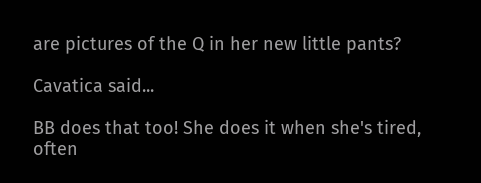are pictures of the Q in her new little pants?

Cavatica said...

BB does that too! She does it when she's tired, often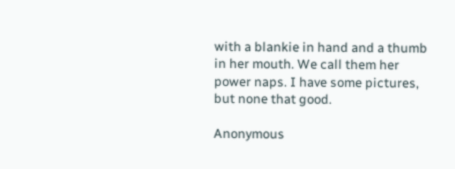with a blankie in hand and a thumb in her mouth. We call them her power naps. I have some pictures, but none that good.

Anonymous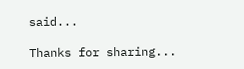said...

Thanks for sharing...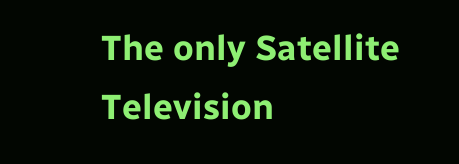The only Satellite Television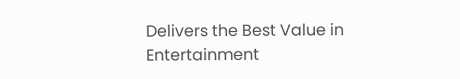Delivers the Best Value in Entertainment